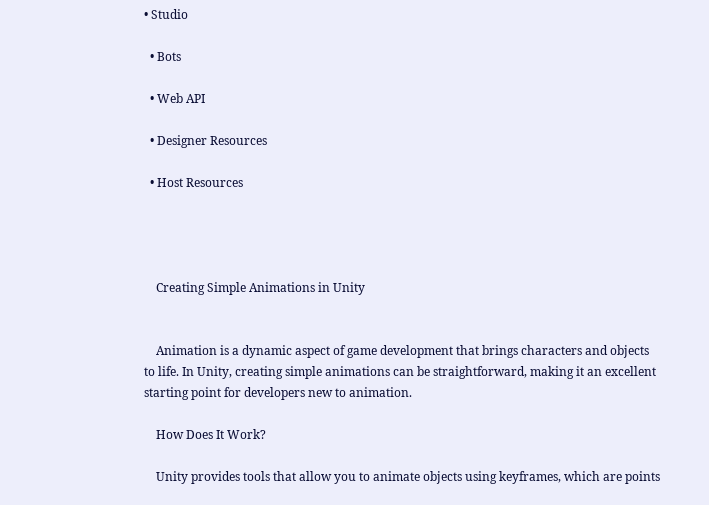• Studio

  • Bots

  • Web API

  • Designer Resources

  • Host Resources




    Creating Simple Animations in Unity


    Animation is a dynamic aspect of game development that brings characters and objects to life. In Unity, creating simple animations can be straightforward, making it an excellent starting point for developers new to animation.

    How Does It Work?

    Unity provides tools that allow you to animate objects using keyframes, which are points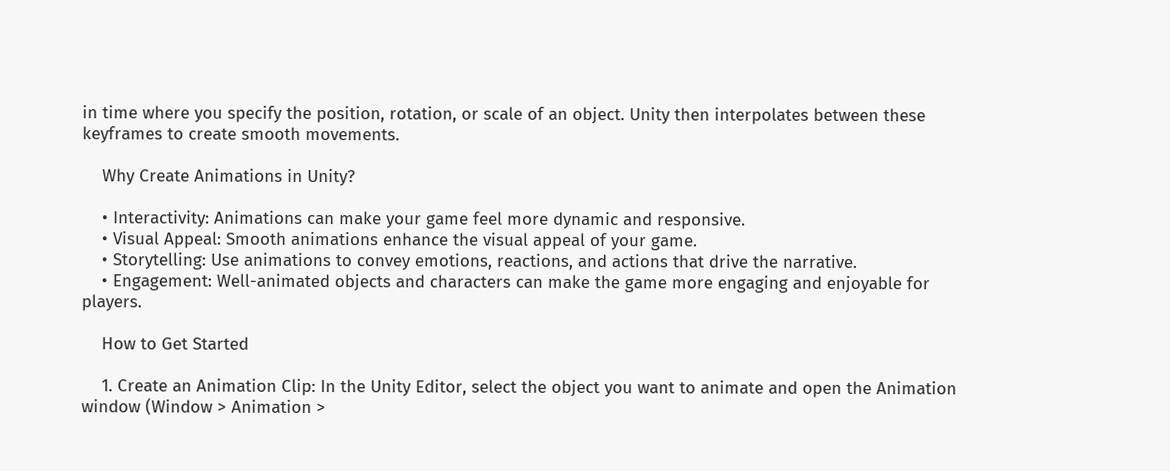in time where you specify the position, rotation, or scale of an object. Unity then interpolates between these keyframes to create smooth movements.

    Why Create Animations in Unity?

    • Interactivity: Animations can make your game feel more dynamic and responsive.
    • Visual Appeal: Smooth animations enhance the visual appeal of your game.
    • Storytelling: Use animations to convey emotions, reactions, and actions that drive the narrative.
    • Engagement: Well-animated objects and characters can make the game more engaging and enjoyable for players.

    How to Get Started

    1. Create an Animation Clip: In the Unity Editor, select the object you want to animate and open the Animation window (Window > Animation >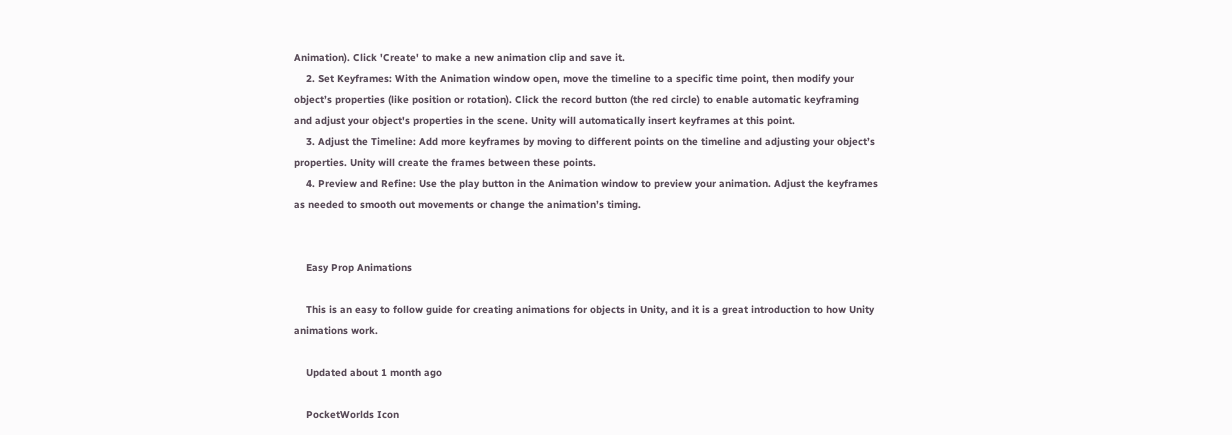Animation). Click 'Create' to make a new animation clip and save it.
    2. Set Keyframes: With the Animation window open, move the timeline to a specific time point, then modify your object’s properties (like position or rotation). Click the record button (the red circle) to enable automatic keyframing and adjust your object's properties in the scene. Unity will automatically insert keyframes at this point.
    3. Adjust the Timeline: Add more keyframes by moving to different points on the timeline and adjusting your object’s properties. Unity will create the frames between these points.
    4. Preview and Refine: Use the play button in the Animation window to preview your animation. Adjust the keyframes as needed to smooth out movements or change the animation’s timing.


    Easy Prop Animations

    This is an easy to follow guide for creating animations for objects in Unity, and it is a great introduction to how Unity animations work.

    Updated about 1 month ago

    PocketWorlds Icon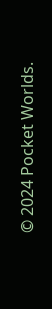© 2024 Pocket Worlds.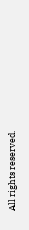All rights reserved.